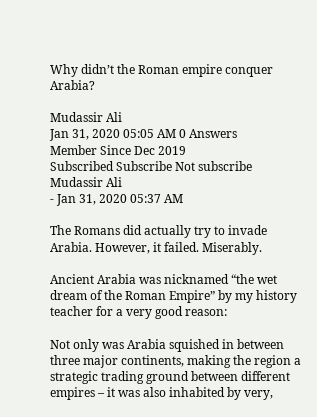Why didn’t the Roman empire conquer Arabia?

Mudassir Ali
Jan 31, 2020 05:05 AM 0 Answers
Member Since Dec 2019
Subscribed Subscribe Not subscribe
Mudassir Ali
- Jan 31, 2020 05:37 AM

The Romans did actually try to invade Arabia. However, it failed. Miserably.

Ancient Arabia was nicknamed “the wet dream of the Roman Empire” by my history teacher for a very good reason:

Not only was Arabia squished in between three major continents, making the region a strategic trading ground between different empires – it was also inhabited by very,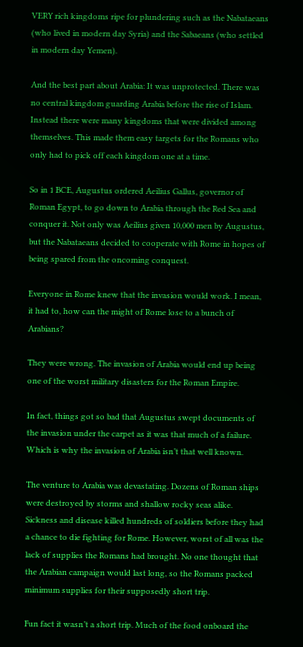VERY rich kingdoms ripe for plundering such as the Nabataeans (who lived in modern day Syria) and the Sabaeans (who settled in modern day Yemen).

And the best part about Arabia: It was unprotected. There was no central kingdom guarding Arabia before the rise of Islam. Instead there were many kingdoms that were divided among themselves. This made them easy targets for the Romans who only had to pick off each kingdom one at a time.

So in 1 BCE, Augustus ordered Aeilius Gallus, governor of Roman Egypt, to go down to Arabia through the Red Sea and conquer it. Not only was Aeilius given 10,000 men by Augustus, but the Nabataeans decided to cooperate with Rome in hopes of being spared from the oncoming conquest.

Everyone in Rome knew that the invasion would work. I mean, it had to, how can the might of Rome lose to a bunch of Arabians?

They were wrong. The invasion of Arabia would end up being one of the worst military disasters for the Roman Empire.

In fact, things got so bad that Augustus swept documents of the invasion under the carpet as it was that much of a failure. Which is why the invasion of Arabia isn’t that well known.

The venture to Arabia was devastating. Dozens of Roman ships were destroyed by storms and shallow rocky seas alike. Sickness and disease killed hundreds of soldiers before they had a chance to die fighting for Rome. However, worst of all was the lack of supplies the Romans had brought. No one thought that the Arabian campaign would last long, so the Romans packed minimum supplies for their supposedly short trip.

Fun fact it wasn’t a short trip. Much of the food onboard the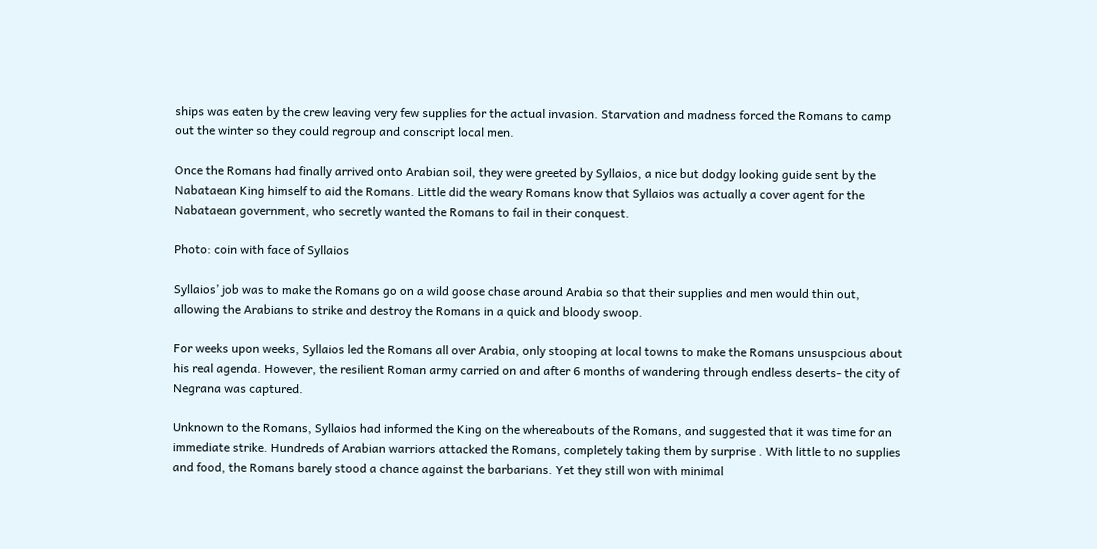ships was eaten by the crew leaving very few supplies for the actual invasion. Starvation and madness forced the Romans to camp out the winter so they could regroup and conscript local men.

Once the Romans had finally arrived onto Arabian soil, they were greeted by Syllaios, a nice but dodgy looking guide sent by the Nabataean King himself to aid the Romans. Little did the weary Romans know that Syllaios was actually a cover agent for the Nabataean government, who secretly wanted the Romans to fail in their conquest.

Photo: coin with face of Syllaios

Syllaios’ job was to make the Romans go on a wild goose chase around Arabia so that their supplies and men would thin out, allowing the Arabians to strike and destroy the Romans in a quick and bloody swoop.

For weeks upon weeks, Syllaios led the Romans all over Arabia, only stooping at local towns to make the Romans unsuspcious about his real agenda. However, the resilient Roman army carried on and after 6 months of wandering through endless deserts- the city of Negrana was captured.

Unknown to the Romans, Syllaios had informed the King on the whereabouts of the Romans, and suggested that it was time for an immediate strike. Hundreds of Arabian warriors attacked the Romans, completely taking them by surprise . With little to no supplies and food, the Romans barely stood a chance against the barbarians. Yet they still won with minimal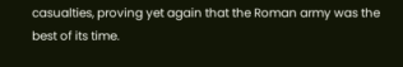casualties, proving yet again that the Roman army was the best of its time.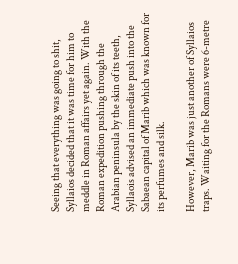Seeing that everything was going to shit, Syllaios decided that it was time for him to meddle in Roman affairs yet again. With the Roman expedition pushing through the Arabian peninsula by the skin of its teeth, Syllaois advised an immediate push into the Sabaean capital of Marib which was known for its perfumes and silk.

However, Marib was just another of Syllaios traps. Waiting for the Romans were 6-metre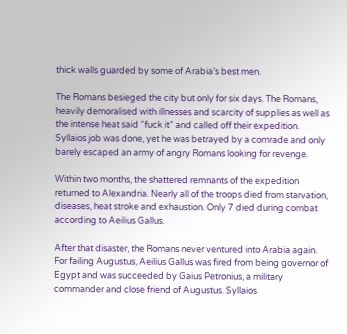thick walls guarded by some of Arabia’s best men.

The Romans besieged the city but only for six days. The Romans, heavily demoralised with illnesses and scarcity of supplies as well as the intense heat said “fuck it” and called off their expedition. Syllaios job was done, yet he was betrayed by a comrade and only barely escaped an army of angry Romans looking for revenge.

Within two months, the shattered remnants of the expedition returned to Alexandria. Nearly all of the troops died from starvation, diseases, heat stroke and exhaustion. Only 7 died during combat according to Aeilius Gallus.

After that disaster, the Romans never ventured into Arabia again. For failing Augustus, Aeilius Gallus was fired from being governor of Egypt and was succeeded by Gaius Petronius, a military commander and close friend of Augustus. Syllaios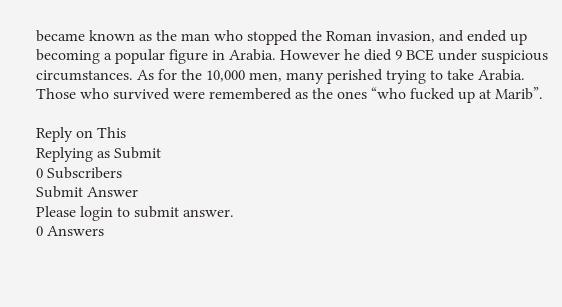became known as the man who stopped the Roman invasion, and ended up becoming a popular figure in Arabia. However he died 9 BCE under suspicious circumstances. As for the 10,000 men, many perished trying to take Arabia. Those who survived were remembered as the ones “who fucked up at Marib”.

Reply on This
Replying as Submit
0 Subscribers
Submit Answer
Please login to submit answer.
0 Answers